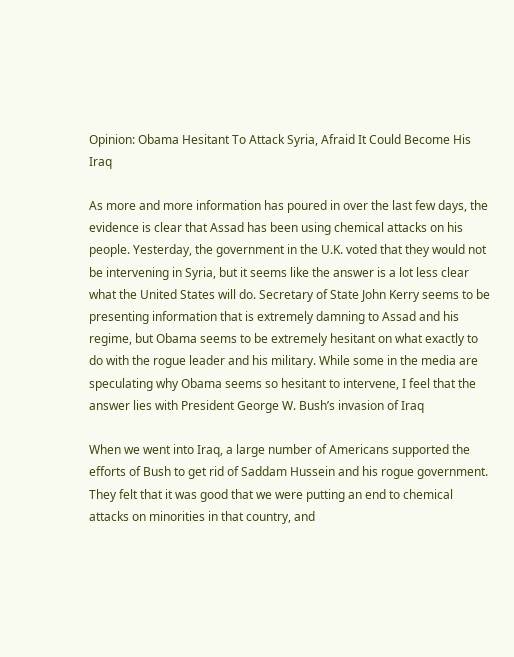Opinion: Obama Hesitant To Attack Syria, Afraid It Could Become His Iraq

As more and more information has poured in over the last few days, the evidence is clear that Assad has been using chemical attacks on his people. Yesterday, the government in the U.K. voted that they would not be intervening in Syria, but it seems like the answer is a lot less clear what the United States will do. Secretary of State John Kerry seems to be presenting information that is extremely damning to Assad and his regime, but Obama seems to be extremely hesitant on what exactly to do with the rogue leader and his military. While some in the media are speculating why Obama seems so hesitant to intervene, I feel that the answer lies with President George W. Bush’s invasion of Iraq

When we went into Iraq, a large number of Americans supported the efforts of Bush to get rid of Saddam Hussein and his rogue government. They felt that it was good that we were putting an end to chemical attacks on minorities in that country, and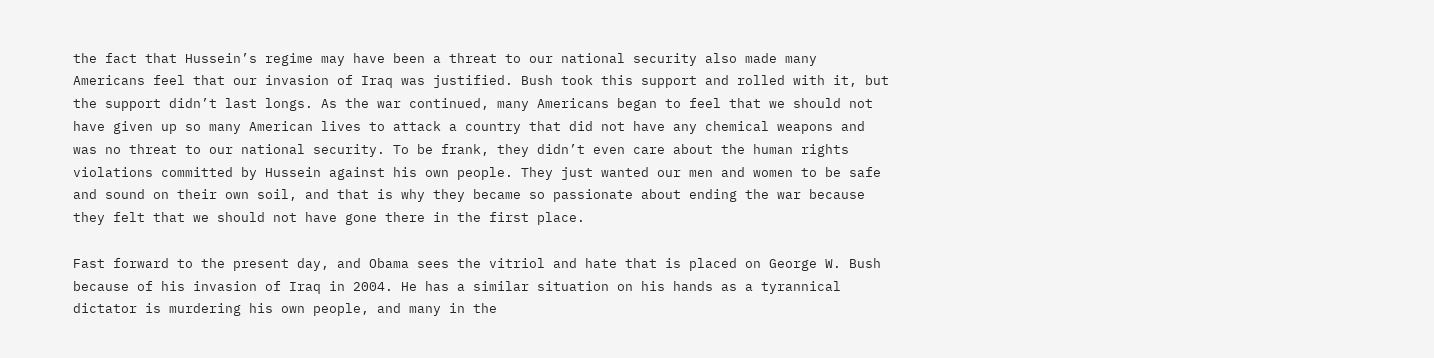the fact that Hussein’s regime may have been a threat to our national security also made many Americans feel that our invasion of Iraq was justified. Bush took this support and rolled with it, but the support didn’t last longs. As the war continued, many Americans began to feel that we should not have given up so many American lives to attack a country that did not have any chemical weapons and was no threat to our national security. To be frank, they didn’t even care about the human rights violations committed by Hussein against his own people. They just wanted our men and women to be safe and sound on their own soil, and that is why they became so passionate about ending the war because they felt that we should not have gone there in the first place.

Fast forward to the present day, and Obama sees the vitriol and hate that is placed on George W. Bush because of his invasion of Iraq in 2004. He has a similar situation on his hands as a tyrannical dictator is murdering his own people, and many in the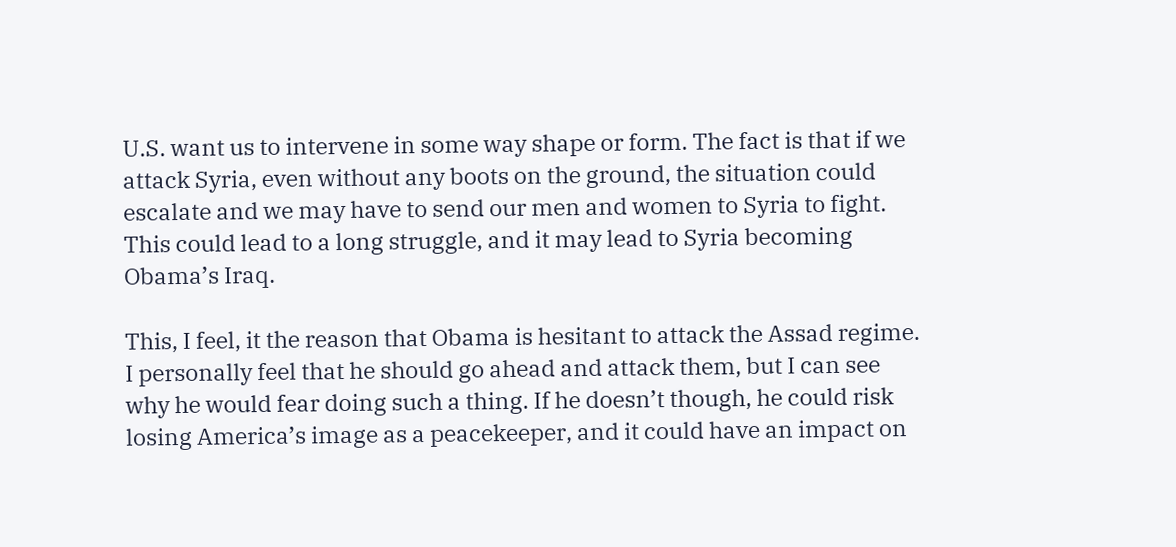U.S. want us to intervene in some way shape or form. The fact is that if we attack Syria, even without any boots on the ground, the situation could escalate and we may have to send our men and women to Syria to fight. This could lead to a long struggle, and it may lead to Syria becoming Obama’s Iraq.

This, I feel, it the reason that Obama is hesitant to attack the Assad regime. I personally feel that he should go ahead and attack them, but I can see why he would fear doing such a thing. If he doesn’t though, he could risk losing America’s image as a peacekeeper, and it could have an impact on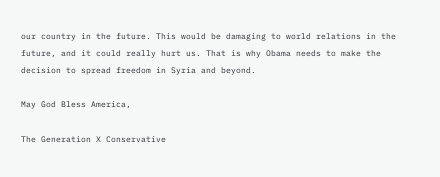our country in the future. This would be damaging to world relations in the future, and it could really hurt us. That is why Obama needs to make the decision to spread freedom in Syria and beyond.

May God Bless America,

The Generation X Conservative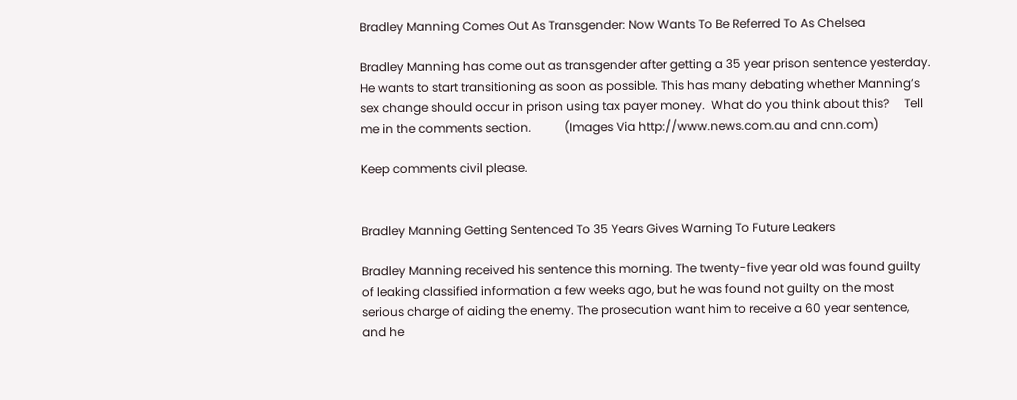Bradley Manning Comes Out As Transgender: Now Wants To Be Referred To As Chelsea

Bradley Manning has come out as transgender after getting a 35 year prison sentence yesterday. He wants to start transitioning as soon as possible. This has many debating whether Manning’s sex change should occur in prison using tax payer money.  What do you think about this?     Tell me in the comments section.           (Images Via http://www.news.com.au and cnn.com)

Keep comments civil please.


Bradley Manning Getting Sentenced To 35 Years Gives Warning To Future Leakers

Bradley Manning received his sentence this morning. The twenty-five year old was found guilty of leaking classified information a few weeks ago, but he was found not guilty on the most serious charge of aiding the enemy. The prosecution want him to receive a 60 year sentence, and he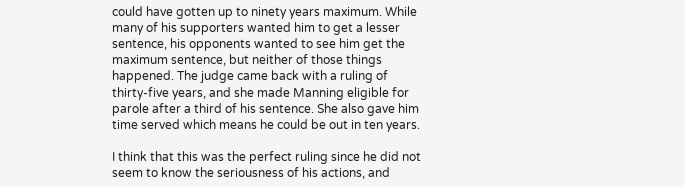could have gotten up to ninety years maximum. While many of his supporters wanted him to get a lesser sentence, his opponents wanted to see him get the maximum sentence, but neither of those things happened. The judge came back with a ruling of thirty-five years, and she made Manning eligible for parole after a third of his sentence. She also gave him time served which means he could be out in ten years.

I think that this was the perfect ruling since he did not seem to know the seriousness of his actions, and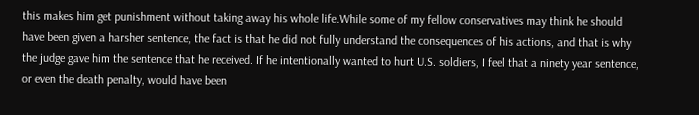this makes him get punishment without taking away his whole life.While some of my fellow conservatives may think he should have been given a harsher sentence, the fact is that he did not fully understand the consequences of his actions, and that is why the judge gave him the sentence that he received. If he intentionally wanted to hurt U.S. soldiers, I feel that a ninety year sentence, or even the death penalty, would have been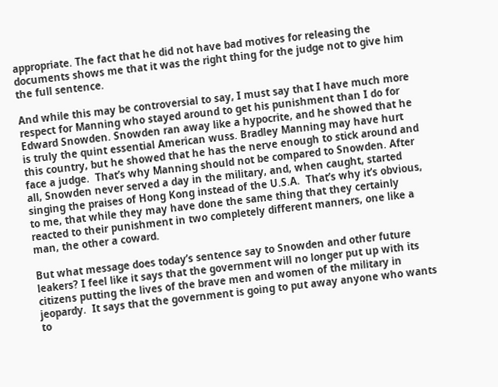appropriate. The fact that he did not have bad motives for releasing the documents shows me that it was the right thing for the judge not to give him the full sentence.

And while this may be controversial to say, I must say that I have much more respect for Manning who stayed around to get his punishment than I do for Edward Snowden. Snowden ran away like a hypocrite, and he showed that he is truly the quint essential American wuss. Bradley Manning may have hurt this country, but he showed that he has the nerve enough to stick around and face a judge.  That’s why Manning should not be compared to Snowden. After all, Snowden never served a day in the military, and, when caught, started singing the praises of Hong Kong instead of the U.S.A.  That’s why it’s obvious, to me, that while they may have done the same thing that they certainly reacted to their punishment in two completely different manners, one like a man, the other a coward.

But what message does today’s sentence say to Snowden and other future leakers? I feel like it says that the government will no longer put up with its citizens putting the lives of the brave men and women of the military in jeopardy.  It says that the government is going to put away anyone who wants to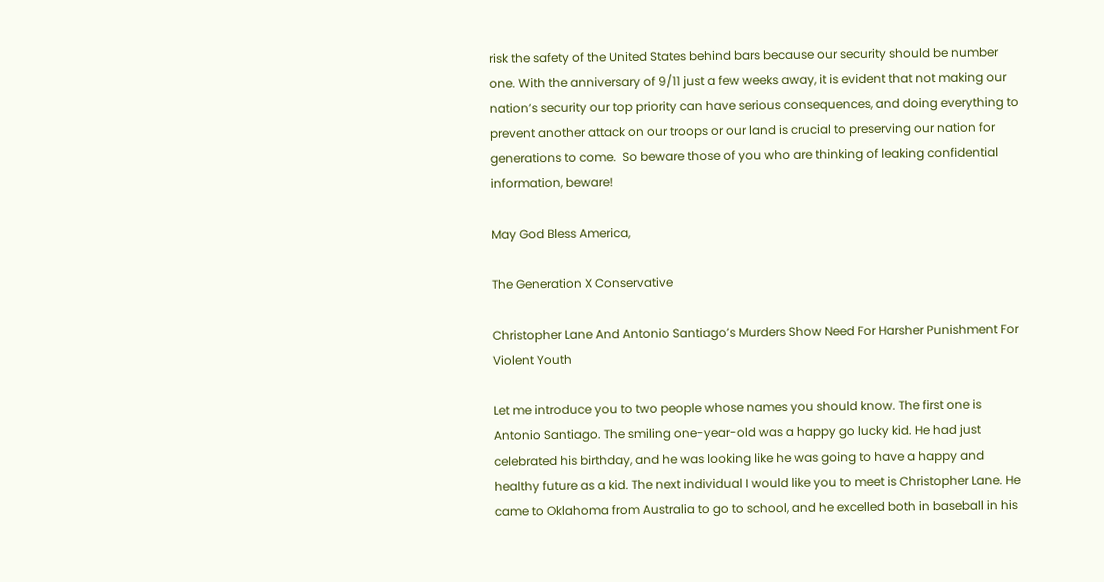risk the safety of the United States behind bars because our security should be number one. With the anniversary of 9/11 just a few weeks away, it is evident that not making our nation’s security our top priority can have serious consequences, and doing everything to prevent another attack on our troops or our land is crucial to preserving our nation for generations to come.  So beware those of you who are thinking of leaking confidential information, beware!

May God Bless America,

The Generation X Conservative

Christopher Lane And Antonio Santiago’s Murders Show Need For Harsher Punishment For Violent Youth

Let me introduce you to two people whose names you should know. The first one is Antonio Santiago. The smiling one-year-old was a happy go lucky kid. He had just celebrated his birthday, and he was looking like he was going to have a happy and healthy future as a kid. The next individual I would like you to meet is Christopher Lane. He came to Oklahoma from Australia to go to school, and he excelled both in baseball in his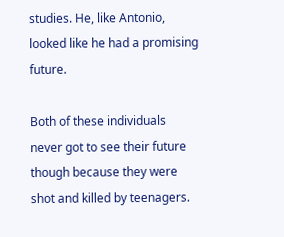studies. He, like Antonio, looked like he had a promising future.

Both of these individuals never got to see their future though because they were shot and killed by teenagers.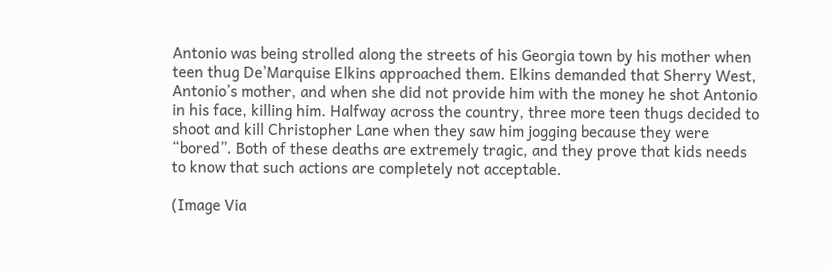Antonio was being strolled along the streets of his Georgia town by his mother when teen thug De’Marquise Elkins approached them. Elkins demanded that Sherry West, Antonio’s mother, and when she did not provide him with the money he shot Antonio in his face, killing him. Halfway across the country, three more teen thugs decided to shoot and kill Christopher Lane when they saw him jogging because they were “bored”. Both of these deaths are extremely tragic, and they prove that kids needs to know that such actions are completely not acceptable.

(Image Via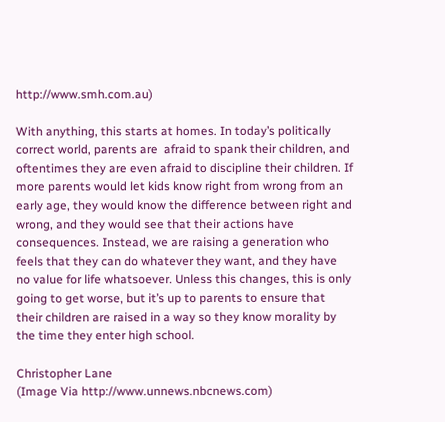http://www.smh.com.au)

With anything, this starts at homes. In today’s politically correct world, parents are  afraid to spank their children, and oftentimes they are even afraid to discipline their children. If more parents would let kids know right from wrong from an early age, they would know the difference between right and wrong, and they would see that their actions have consequences. Instead, we are raising a generation who feels that they can do whatever they want, and they have no value for life whatsoever. Unless this changes, this is only going to get worse, but it’s up to parents to ensure that their children are raised in a way so they know morality by the time they enter high school.

Christopher Lane
(Image Via http://www.unnews.nbcnews.com)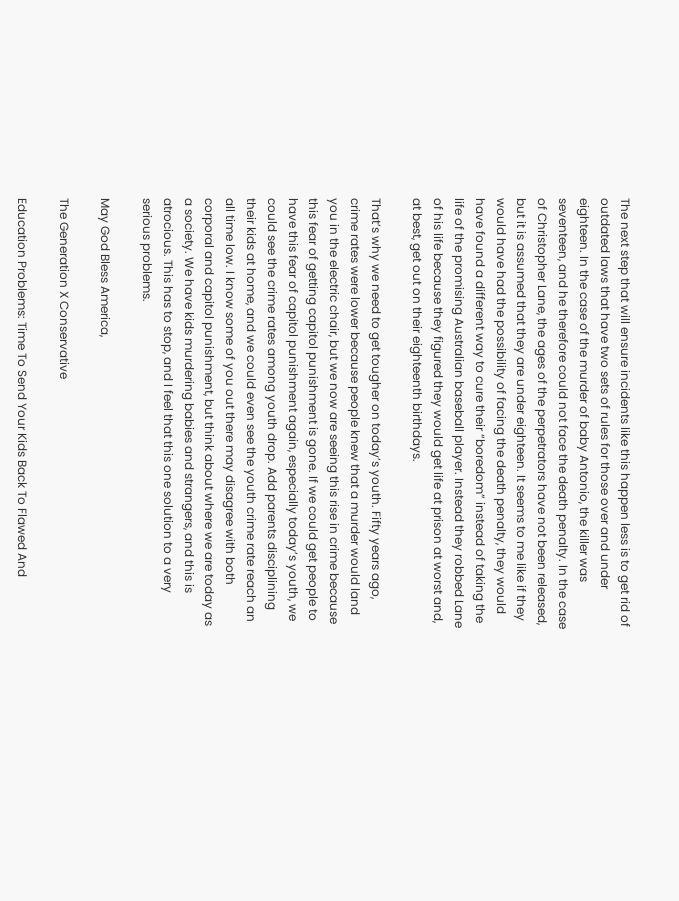The next step that will ensure incidents like this happen less is to get rid of outdated laws that have two sets of rules for those over and under eighteen. In the case of the murder of baby Antonio, the killer was seventeen, and he therefore could not face the death penalty. In the case of Christopher Lane, the ages of the perpetrators have not been released, but it is assumed that they are under eighteen. It seems to me like if they would have had the possibility of facing the death penalty, they would have found a different way to cure their “boredom” instead of taking the life of the promising Australian baseball player. Instead they robbed Lane of his life because they figured they would get life at prison at worst and, at best, get out on their eighteenth birthdays.

That’s why we need to get tougher on today’s youth. Fifty years ago, crime rates were lower because people knew that a murder would land you in the electric chair, but we now are seeing this rise in crime because this fear of getting capitol punishment is gone. If we could get people to have this fear of capitol punishment again, especially today’s youth, we could see the crime rates among youth drop. Add parents disciplining their kids at home, and we could even see the youth crime rate reach an all time low. I know some of you out there may disagree with both corporal and capitol punishment, but think about where we are today as a society. We have kids murdering babies and strangers, and this is atrocious. This has to stop, and I feel that this one solution to a very serious problems.

May God Bless America,

The Generation X Conservative

Education Problems: Time To Send Your Kids Back To Flawed And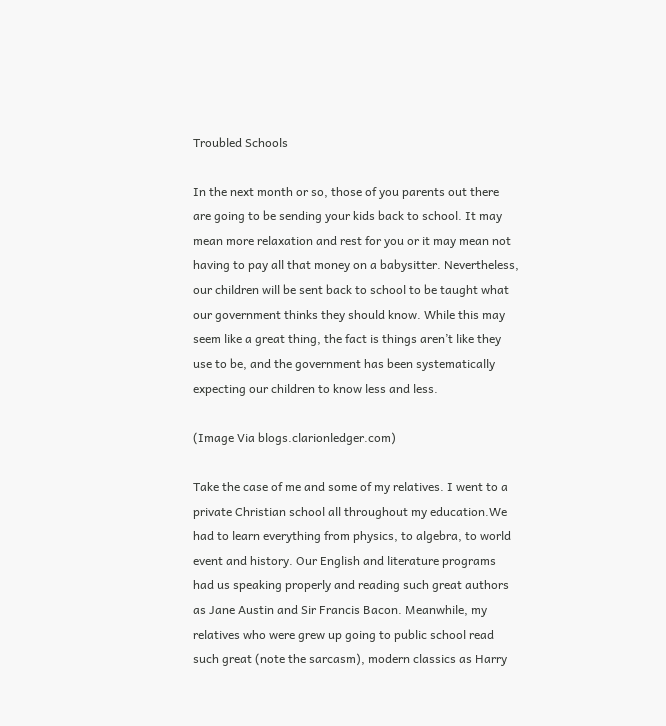Troubled Schools

In the next month or so, those of you parents out there are going to be sending your kids back to school. It may mean more relaxation and rest for you or it may mean not having to pay all that money on a babysitter. Nevertheless, our children will be sent back to school to be taught what our government thinks they should know. While this may seem like a great thing, the fact is things aren’t like they use to be, and the government has been systematically expecting our children to know less and less.

(Image Via blogs.clarionledger.com)

Take the case of me and some of my relatives. I went to a private Christian school all throughout my education.We had to learn everything from physics, to algebra, to world event and history. Our English and literature programs had us speaking properly and reading such great authors as Jane Austin and Sir Francis Bacon. Meanwhile, my relatives who were grew up going to public school read such great (note the sarcasm), modern classics as Harry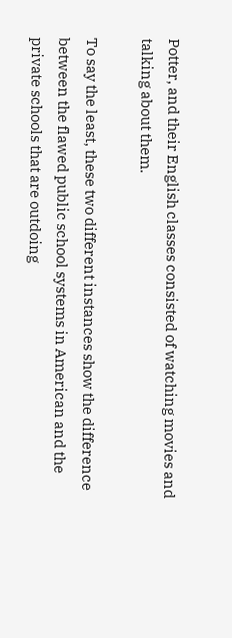Potter, and their English classes consisted of watching movies and talking about them.

To say the least, these two different instances show the difference between the flawed public school systems in American and the private schools that are outdoing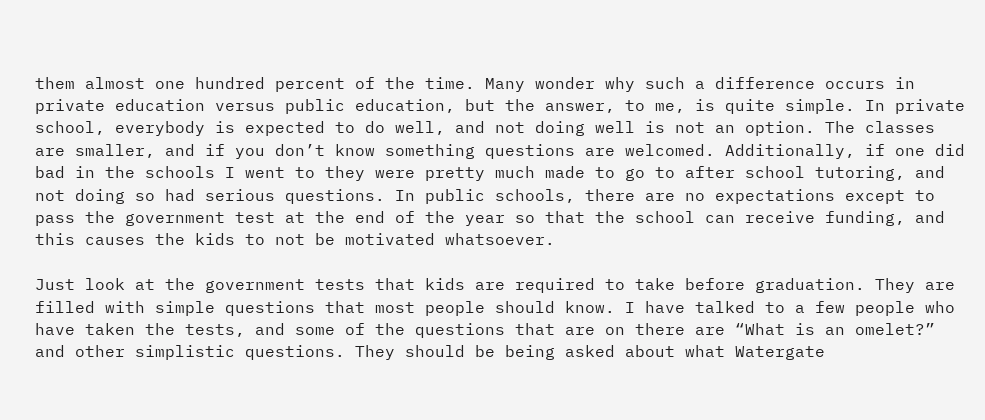them almost one hundred percent of the time. Many wonder why such a difference occurs in private education versus public education, but the answer, to me, is quite simple. In private school, everybody is expected to do well, and not doing well is not an option. The classes are smaller, and if you don’t know something questions are welcomed. Additionally, if one did bad in the schools I went to they were pretty much made to go to after school tutoring, and not doing so had serious questions. In public schools, there are no expectations except to pass the government test at the end of the year so that the school can receive funding, and this causes the kids to not be motivated whatsoever.

Just look at the government tests that kids are required to take before graduation. They are filled with simple questions that most people should know. I have talked to a few people who have taken the tests, and some of the questions that are on there are “What is an omelet?” and other simplistic questions. They should be being asked about what Watergate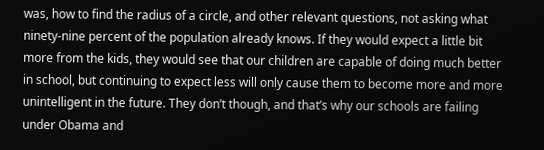was, how to find the radius of a circle, and other relevant questions, not asking what ninety-nine percent of the population already knows. If they would expect a little bit more from the kids, they would see that our children are capable of doing much better in school, but continuing to expect less will only cause them to become more and more unintelligent in the future. They don’t though, and that’s why our schools are failing under Obama and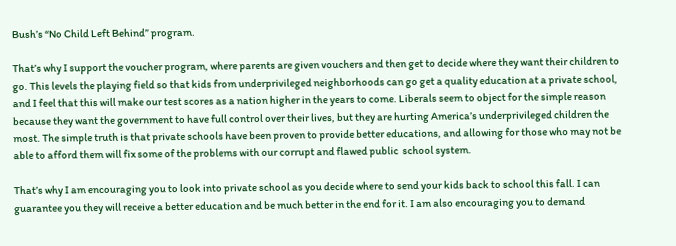Bush’s “No Child Left Behind” program.

That’s why I support the voucher program, where parents are given vouchers and then get to decide where they want their children to go. This levels the playing field so that kids from underprivileged neighborhoods can go get a quality education at a private school, and I feel that this will make our test scores as a nation higher in the years to come. Liberals seem to object for the simple reason because they want the government to have full control over their lives, but they are hurting America’s underprivileged children the most. The simple truth is that private schools have been proven to provide better educations, and allowing for those who may not be able to afford them will fix some of the problems with our corrupt and flawed public  school system.

That’s why I am encouraging you to look into private school as you decide where to send your kids back to school this fall. I can guarantee you they will receive a better education and be much better in the end for it. I am also encouraging you to demand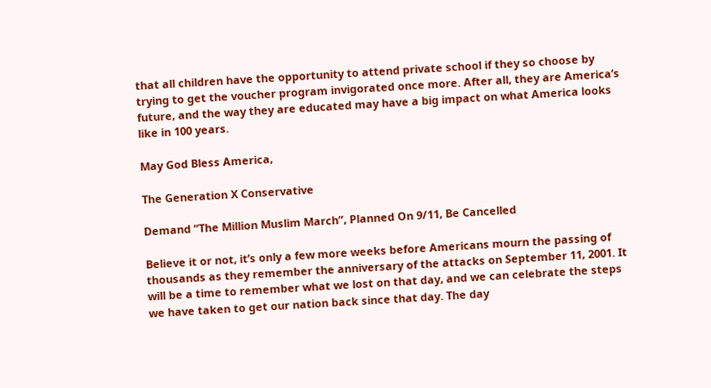that all children have the opportunity to attend private school if they so choose by trying to get the voucher program invigorated once more. After all, they are America’s future, and the way they are educated may have a big impact on what America looks like in 100 years.

May God Bless America,

The Generation X Conservative

Demand “The Million Muslim March”, Planned On 9/11, Be Cancelled

Believe it or not, it’s only a few more weeks before Americans mourn the passing of thousands as they remember the anniversary of the attacks on September 11, 2001. It will be a time to remember what we lost on that day, and we can celebrate the steps we have taken to get our nation back since that day. The day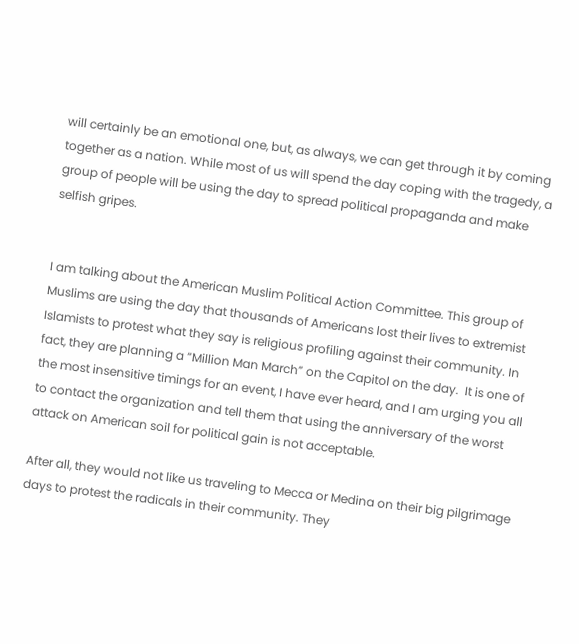will certainly be an emotional one, but, as always, we can get through it by coming together as a nation. While most of us will spend the day coping with the tragedy, a group of people will be using the day to spread political propaganda and make selfish gripes.


I am talking about the American Muslim Political Action Committee. This group of Muslims are using the day that thousands of Americans lost their lives to extremist Islamists to protest what they say is religious profiling against their community. In fact, they are planning a “Million Man March” on the Capitol on the day.  It is one of the most insensitive timings for an event, I have ever heard, and I am urging you all to contact the organization and tell them that using the anniversary of the worst attack on American soil for political gain is not acceptable.

After all, they would not like us traveling to Mecca or Medina on their big pilgrimage days to protest the radicals in their community. They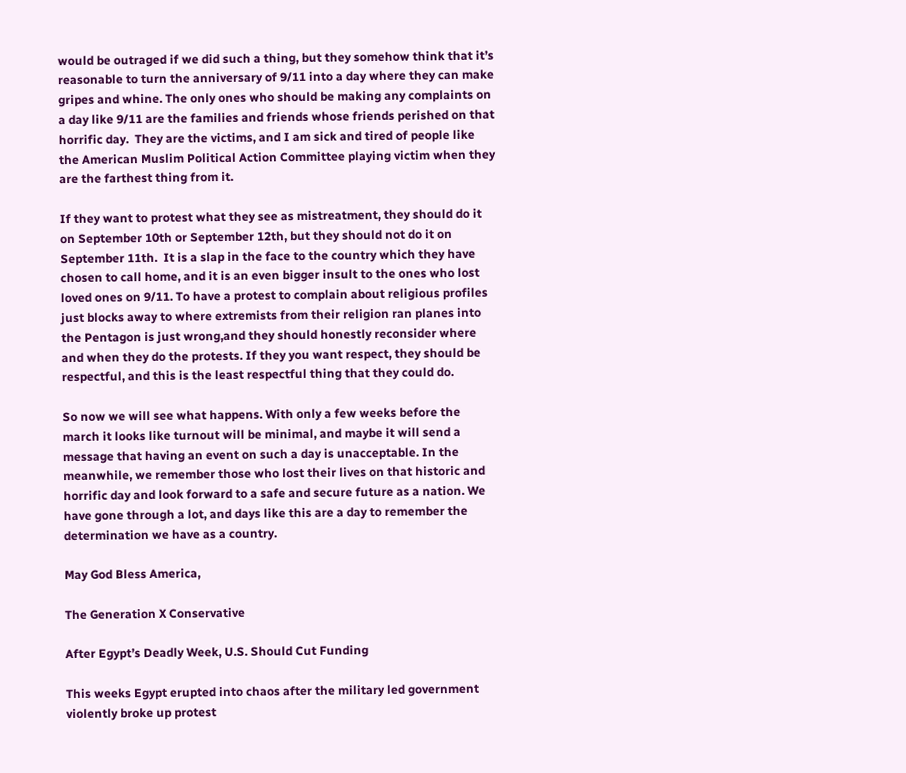would be outraged if we did such a thing, but they somehow think that it’s reasonable to turn the anniversary of 9/11 into a day where they can make gripes and whine. The only ones who should be making any complaints on a day like 9/11 are the families and friends whose friends perished on that horrific day.  They are the victims, and I am sick and tired of people like the American Muslim Political Action Committee playing victim when they are the farthest thing from it.

If they want to protest what they see as mistreatment, they should do it on September 10th or September 12th, but they should not do it on September 11th.  It is a slap in the face to the country which they have chosen to call home, and it is an even bigger insult to the ones who lost loved ones on 9/11. To have a protest to complain about religious profiles just blocks away to where extremists from their religion ran planes into the Pentagon is just wrong,and they should honestly reconsider where and when they do the protests. If they you want respect, they should be respectful, and this is the least respectful thing that they could do.

So now we will see what happens. With only a few weeks before the march it looks like turnout will be minimal, and maybe it will send a message that having an event on such a day is unacceptable. In the meanwhile, we remember those who lost their lives on that historic and horrific day and look forward to a safe and secure future as a nation. We have gone through a lot, and days like this are a day to remember the determination we have as a country.

May God Bless America,

The Generation X Conservative

After Egypt’s Deadly Week, U.S. Should Cut Funding

This weeks Egypt erupted into chaos after the military led government violently broke up protest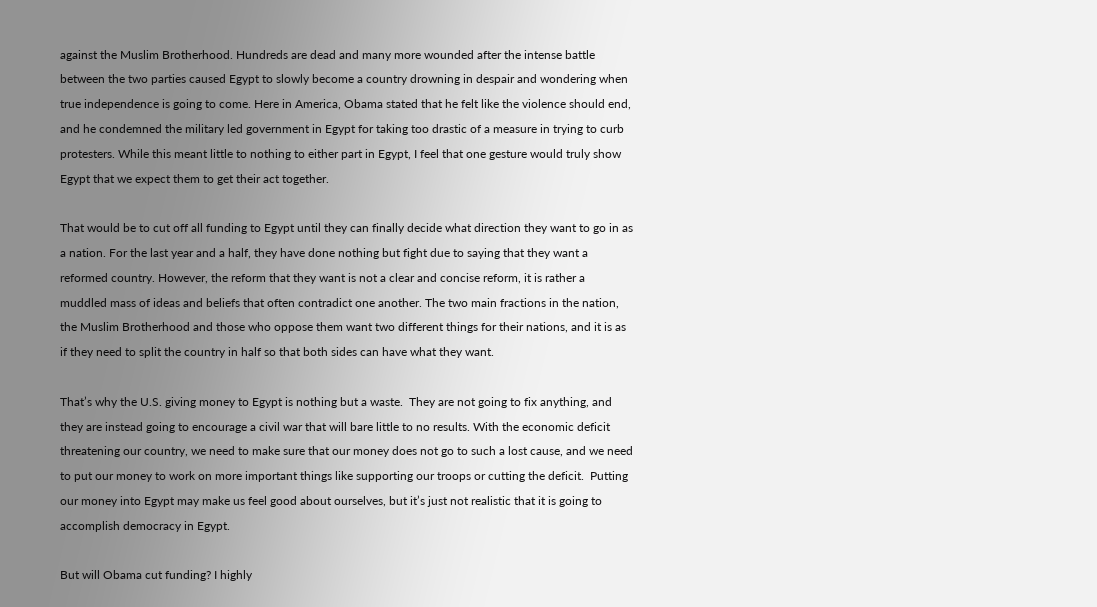against the Muslim Brotherhood. Hundreds are dead and many more wounded after the intense battle between the two parties caused Egypt to slowly become a country drowning in despair and wondering when true independence is going to come. Here in America, Obama stated that he felt like the violence should end, and he condemned the military led government in Egypt for taking too drastic of a measure in trying to curb protesters. While this meant little to nothing to either part in Egypt, I feel that one gesture would truly show Egypt that we expect them to get their act together.

That would be to cut off all funding to Egypt until they can finally decide what direction they want to go in as a nation. For the last year and a half, they have done nothing but fight due to saying that they want a reformed country. However, the reform that they want is not a clear and concise reform, it is rather a muddled mass of ideas and beliefs that often contradict one another. The two main fractions in the nation, the Muslim Brotherhood and those who oppose them want two different things for their nations, and it is as if they need to split the country in half so that both sides can have what they want.

That’s why the U.S. giving money to Egypt is nothing but a waste.  They are not going to fix anything, and they are instead going to encourage a civil war that will bare little to no results. With the economic deficit threatening our country, we need to make sure that our money does not go to such a lost cause, and we need to put our money to work on more important things like supporting our troops or cutting the deficit.  Putting our money into Egypt may make us feel good about ourselves, but it’s just not realistic that it is going to accomplish democracy in Egypt.

But will Obama cut funding? I highly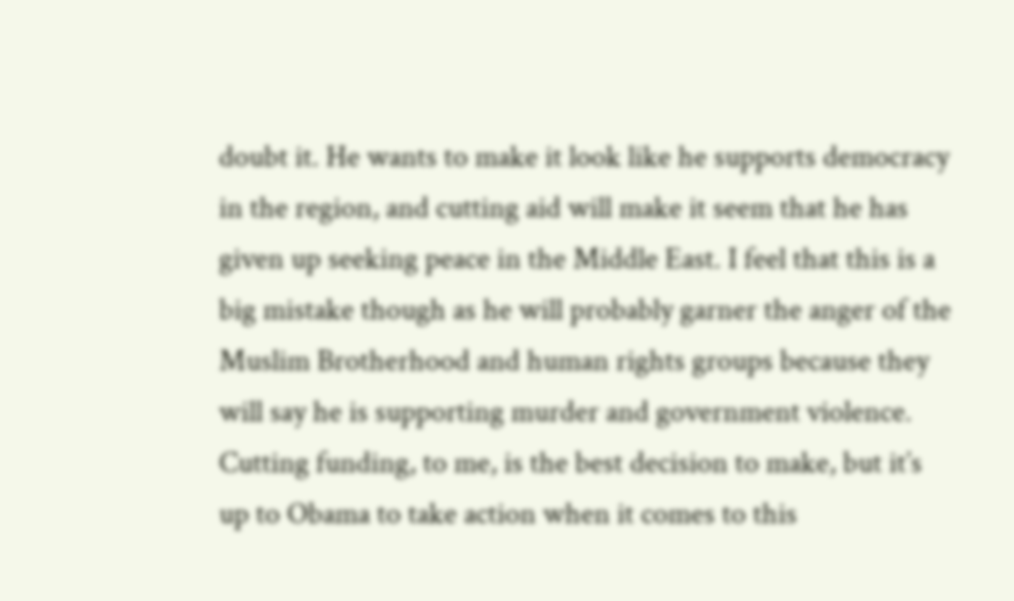doubt it. He wants to make it look like he supports democracy in the region, and cutting aid will make it seem that he has given up seeking peace in the Middle East. I feel that this is a big mistake though as he will probably garner the anger of the Muslim Brotherhood and human rights groups because they will say he is supporting murder and government violence.  Cutting funding, to me, is the best decision to make, but it’s up to Obama to take action when it comes to this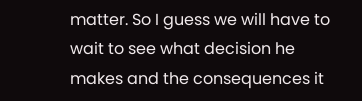matter. So I guess we will have to wait to see what decision he makes and the consequences it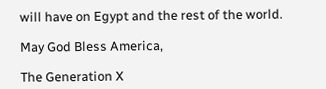will have on Egypt and the rest of the world.

May God Bless America,

The Generation X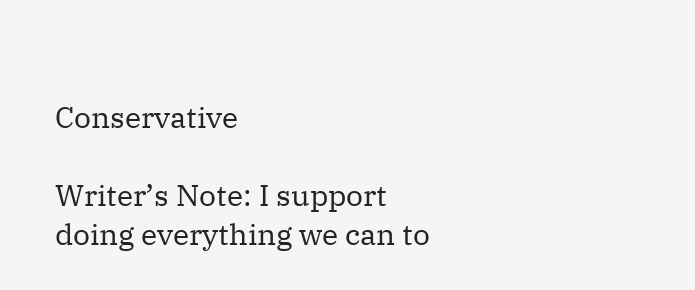Conservative

Writer’s Note: I support doing everything we can to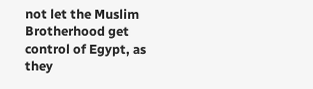not let the Muslim Brotherhood get control of Egypt, as they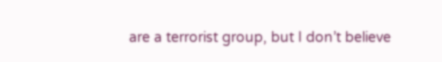are a terrorist group, but I don’t believe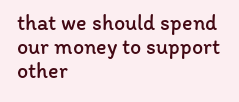that we should spend our money to support other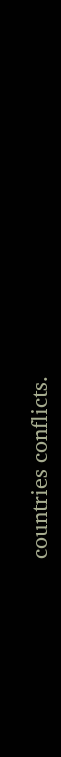countries conflicts.